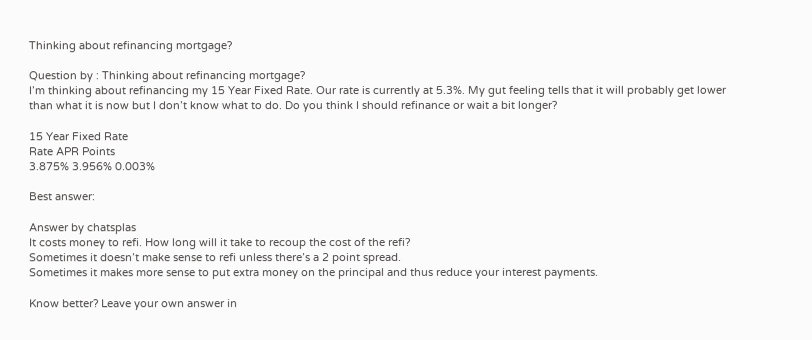Thinking about refinancing mortgage?

Question by : Thinking about refinancing mortgage?
I’m thinking about refinancing my 15 Year Fixed Rate. Our rate is currently at 5.3%. My gut feeling tells that it will probably get lower than what it is now but I don’t know what to do. Do you think I should refinance or wait a bit longer?

15 Year Fixed Rate
Rate APR Points
3.875% 3.956% 0.003%

Best answer:

Answer by chatsplas
It costs money to refi. How long will it take to recoup the cost of the refi?
Sometimes it doesn’t make sense to refi unless there’s a 2 point spread.
Sometimes it makes more sense to put extra money on the principal and thus reduce your interest payments.

Know better? Leave your own answer in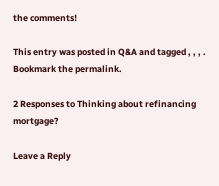the comments!

This entry was posted in Q&A and tagged , , , . Bookmark the permalink.

2 Responses to Thinking about refinancing mortgage?

Leave a Reply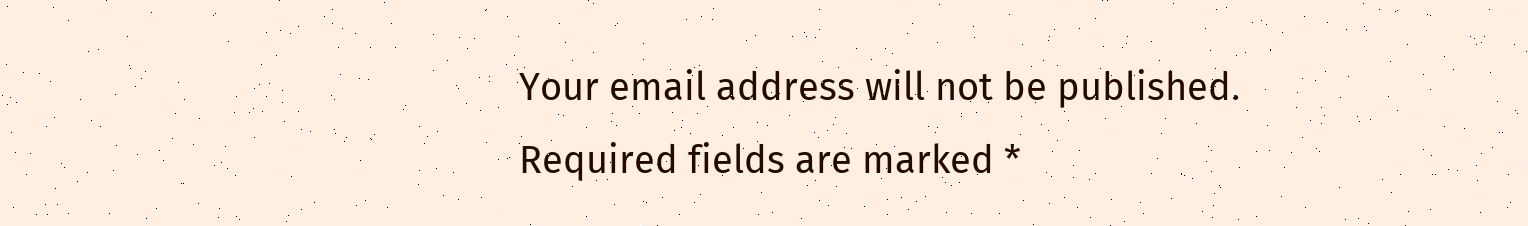Your email address will not be published. Required fields are marked *